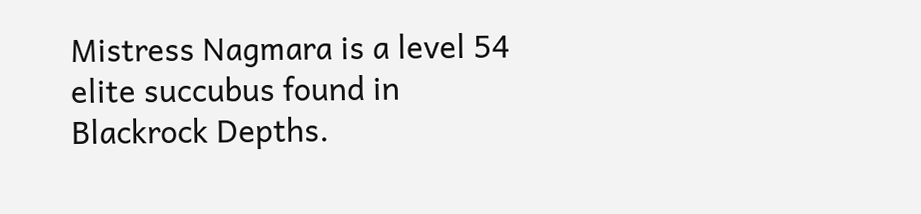Mistress Nagmara is a level 54 elite succubus found in Blackrock Depths.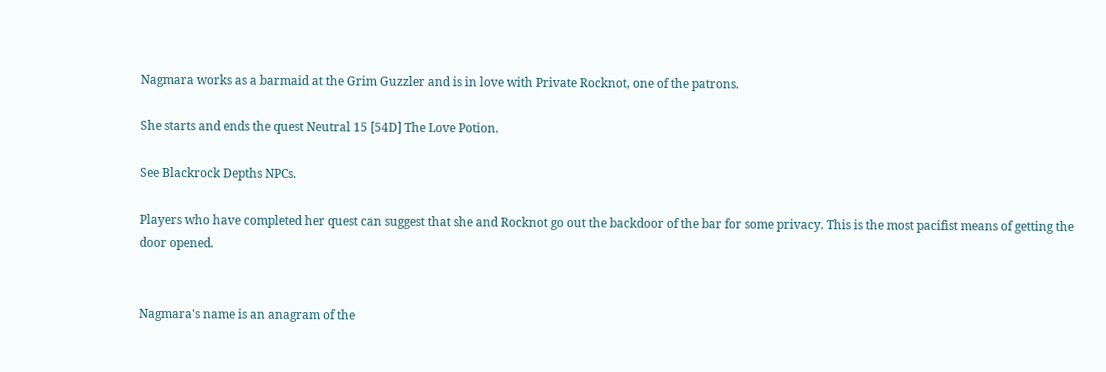Nagmara works as a barmaid at the Grim Guzzler and is in love with Private Rocknot, one of the patrons.

She starts and ends the quest Neutral 15 [54D] The Love Potion.

See Blackrock Depths NPCs.

Players who have completed her quest can suggest that she and Rocknot go out the backdoor of the bar for some privacy. This is the most pacifist means of getting the door opened.


Nagmara's name is an anagram of the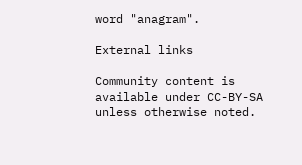word "anagram".

External links

Community content is available under CC-BY-SA unless otherwise noted.